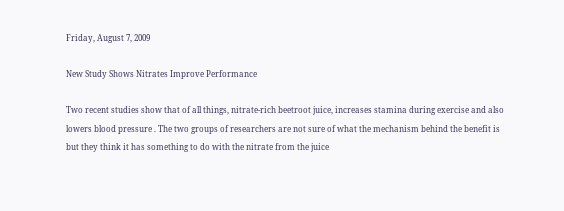Friday, August 7, 2009

New Study Shows Nitrates Improve Performance

Two recent studies show that of all things, nitrate-rich beetroot juice, increases stamina during exercise and also lowers blood pressure . The two groups of researchers are not sure of what the mechanism behind the benefit is but they think it has something to do with the nitrate from the juice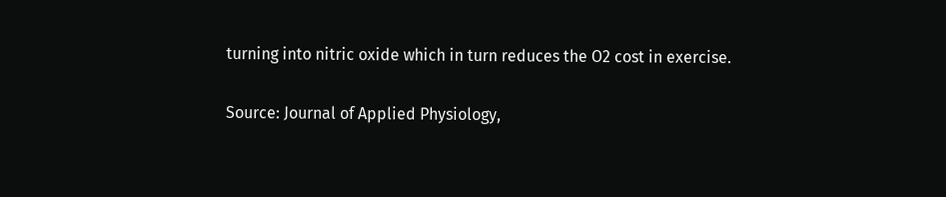turning into nitric oxide which in turn reduces the O2 cost in exercise.

Source: Journal of Applied Physiology,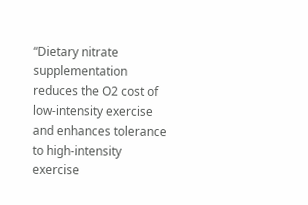“Dietary nitrate supplementation reduces the O2 cost of low-intensity exercise and enhances tolerance to high-intensity exercise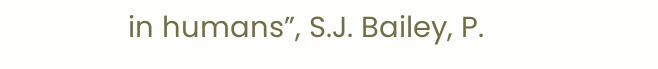in humans”, S.J. Bailey, P.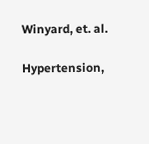Winyard, et. al.

Hypertension,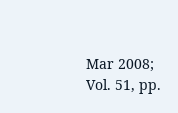Mar 2008; Vol. 51, pp.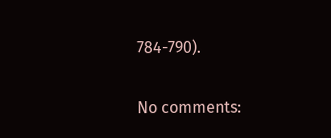784-790).

No comments: